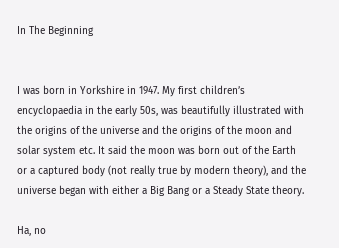In The Beginning


I was born in Yorkshire in 1947. My first children’s encyclopaedia in the early 50s, was beautifully illustrated with the origins of the universe and the origins of the moon and solar system etc. It said the moon was born out of the Earth or a captured body (not really true by modern theory), and the universe began with either a Big Bang or a Steady State theory.

Ha, no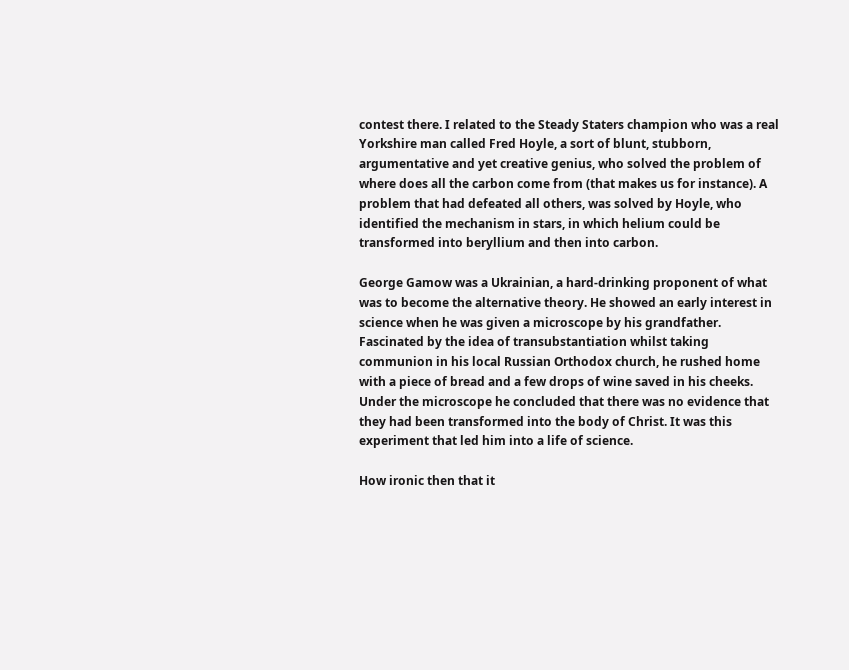contest there. I related to the Steady Staters champion who was a real Yorkshire man called Fred Hoyle, a sort of blunt, stubborn, argumentative and yet creative genius, who solved the problem of where does all the carbon come from (that makes us for instance). A problem that had defeated all others, was solved by Hoyle, who identified the mechanism in stars, in which helium could be transformed into beryllium and then into carbon.

George Gamow was a Ukrainian, a hard-drinking proponent of what was to become the alternative theory. He showed an early interest in science when he was given a microscope by his grandfather. Fascinated by the idea of transubstantiation whilst taking communion in his local Russian Orthodox church, he rushed home with a piece of bread and a few drops of wine saved in his cheeks. Under the microscope he concluded that there was no evidence that they had been transformed into the body of Christ. It was this experiment that led him into a life of science.

How ironic then that it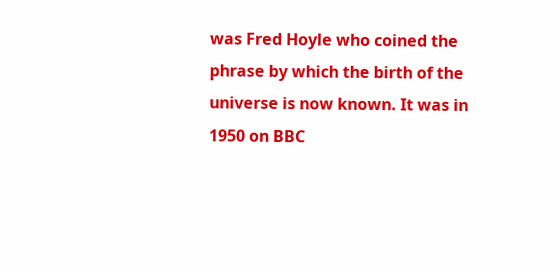was Fred Hoyle who coined the phrase by which the birth of the universe is now known. It was in 1950 on BBC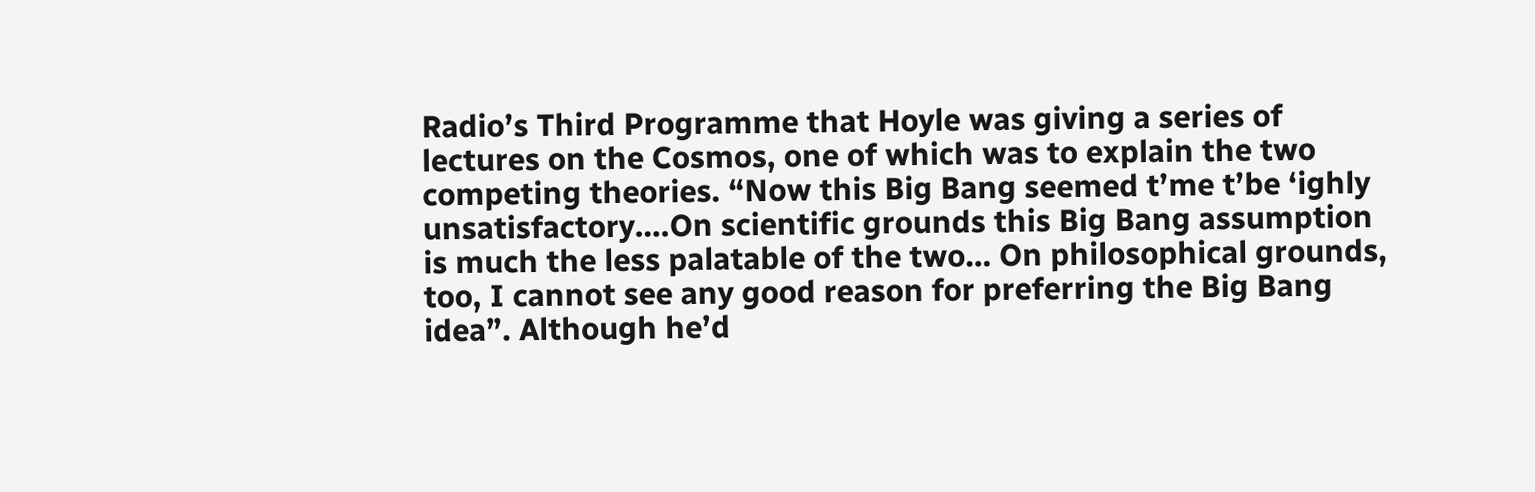Radio’s Third Programme that Hoyle was giving a series of lectures on the Cosmos, one of which was to explain the two competing theories. “Now this Big Bang seemed t’me t’be ‘ighly unsatisfactory….On scientific grounds this Big Bang assumption is much the less palatable of the two… On philosophical grounds, too, I cannot see any good reason for preferring the Big Bang idea”. Although he’d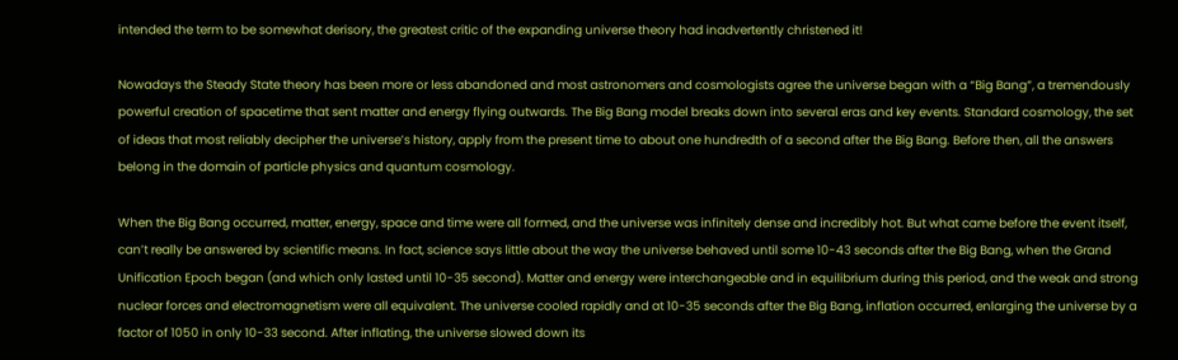intended the term to be somewhat derisory, the greatest critic of the expanding universe theory had inadvertently christened it!

Nowadays the Steady State theory has been more or less abandoned and most astronomers and cosmologists agree the universe began with a “Big Bang”, a tremendously powerful creation of spacetime that sent matter and energy flying outwards. The Big Bang model breaks down into several eras and key events. Standard cosmology, the set of ideas that most reliably decipher the universe’s history, apply from the present time to about one hundredth of a second after the Big Bang. Before then, all the answers belong in the domain of particle physics and quantum cosmology.

When the Big Bang occurred, matter, energy, space and time were all formed, and the universe was infinitely dense and incredibly hot. But what came before the event itself, can’t really be answered by scientific means. In fact, science says little about the way the universe behaved until some 10-43 seconds after the Big Bang, when the Grand Unification Epoch began (and which only lasted until 10-35 second). Matter and energy were interchangeable and in equilibrium during this period, and the weak and strong nuclear forces and electromagnetism were all equivalent. The universe cooled rapidly and at 10-35 seconds after the Big Bang, inflation occurred, enlarging the universe by a factor of 1050 in only 10-33 second. After inflating, the universe slowed down its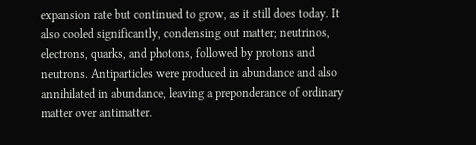expansion rate but continued to grow, as it still does today. It also cooled significantly, condensing out matter; neutrinos, electrons, quarks, and photons, followed by protons and neutrons. Antiparticles were produced in abundance and also annihilated in abundance, leaving a preponderance of ordinary matter over antimatter.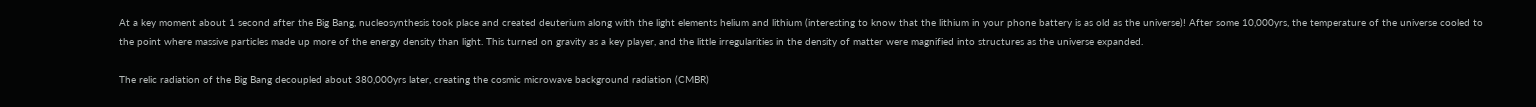At a key moment about 1 second after the Big Bang, nucleosynthesis took place and created deuterium along with the light elements helium and lithium (interesting to know that the lithium in your phone battery is as old as the universe)! After some 10,000yrs, the temperature of the universe cooled to the point where massive particles made up more of the energy density than light. This turned on gravity as a key player, and the little irregularities in the density of matter were magnified into structures as the universe expanded.

The relic radiation of the Big Bang decoupled about 380,000yrs later, creating the cosmic microwave background radiation (CMBR)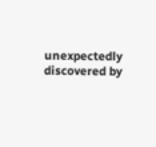unexpectedly discovered by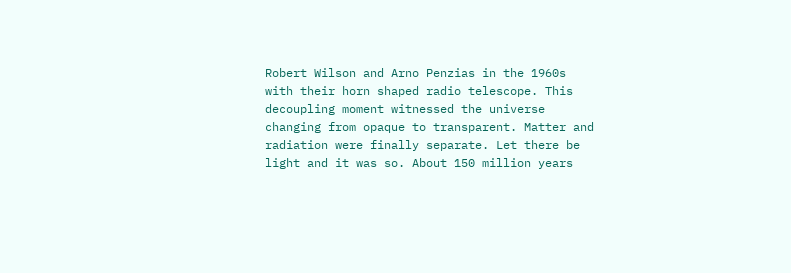Robert Wilson and Arno Penzias in the 1960s with their horn shaped radio telescope. This decoupling moment witnessed the universe changing from opaque to transparent. Matter and radiation were finally separate. Let there be light and it was so. About 150 million years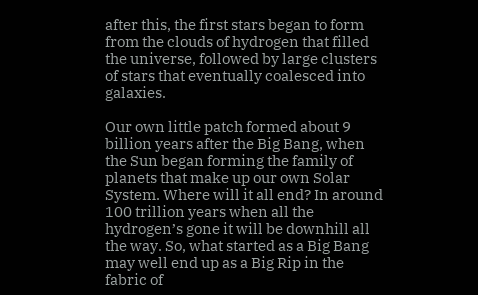after this, the first stars began to form from the clouds of hydrogen that filled the universe, followed by large clusters of stars that eventually coalesced into galaxies.

Our own little patch formed about 9 billion years after the Big Bang, when the Sun began forming the family of planets that make up our own Solar System. Where will it all end? In around 100 trillion years when all the hydrogen’s gone it will be downhill all the way. So, what started as a Big Bang may well end up as a Big Rip in the fabric of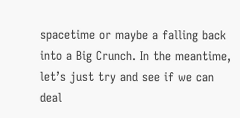spacetime or maybe a falling back into a Big Crunch. In the meantime, let’s just try and see if we can deal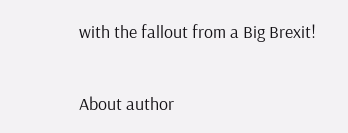with the fallout from a Big Brexit!

About author